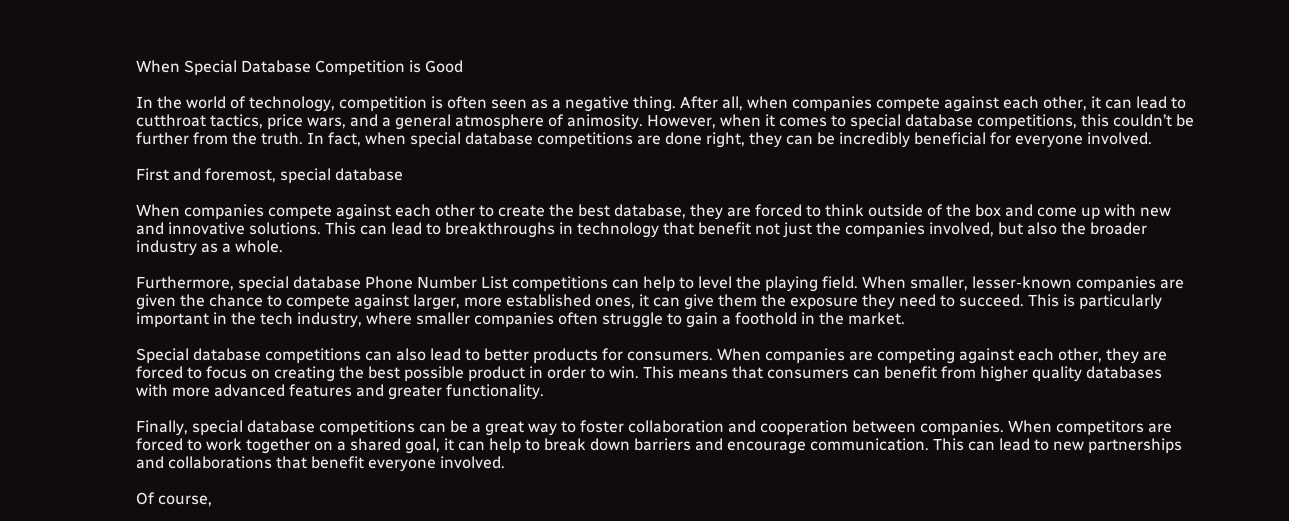When Special Database Competition is Good

In the world of technology, competition is often seen as a negative thing. After all, when companies compete against each other, it can lead to cutthroat tactics, price wars, and a general atmosphere of animosity. However, when it comes to special database competitions, this couldn’t be further from the truth. In fact, when special database competitions are done right, they can be incredibly beneficial for everyone involved.

First and foremost, special database

When companies compete against each other to create the best database, they are forced to think outside of the box and come up with new and innovative solutions. This can lead to breakthroughs in technology that benefit not just the companies involved, but also the broader industry as a whole.

Furthermore, special database Phone Number List competitions can help to level the playing field. When smaller, lesser-known companies are given the chance to compete against larger, more established ones, it can give them the exposure they need to succeed. This is particularly important in the tech industry, where smaller companies often struggle to gain a foothold in the market.

Special database competitions can also lead to better products for consumers. When companies are competing against each other, they are forced to focus on creating the best possible product in order to win. This means that consumers can benefit from higher quality databases with more advanced features and greater functionality.

Finally, special database competitions can be a great way to foster collaboration and cooperation between companies. When competitors are forced to work together on a shared goal, it can help to break down barriers and encourage communication. This can lead to new partnerships and collaborations that benefit everyone involved.

Of course,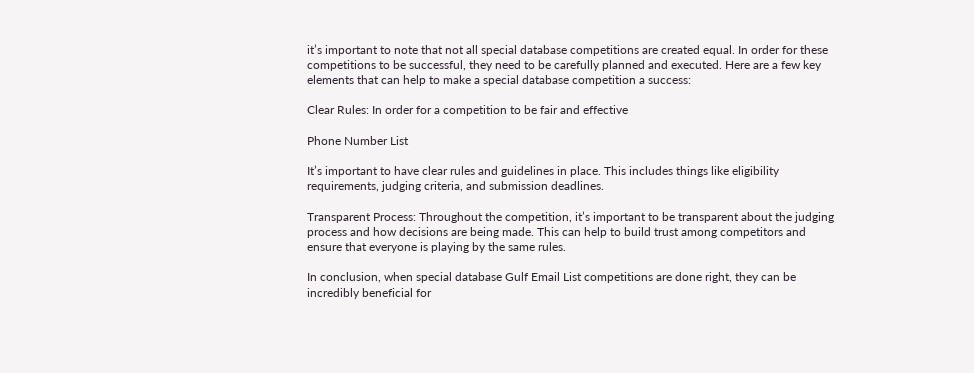it’s important to note that not all special database competitions are created equal. In order for these competitions to be successful, they need to be carefully planned and executed. Here are a few key elements that can help to make a special database competition a success:

Clear Rules: In order for a competition to be fair and effective

Phone Number List

It’s important to have clear rules and guidelines in place. This includes things like eligibility requirements, judging criteria, and submission deadlines.

Transparent Process: Throughout the competition, it’s important to be transparent about the judging process and how decisions are being made. This can help to build trust among competitors and ensure that everyone is playing by the same rules.

In conclusion, when special database Gulf Email List competitions are done right, they can be incredibly beneficial for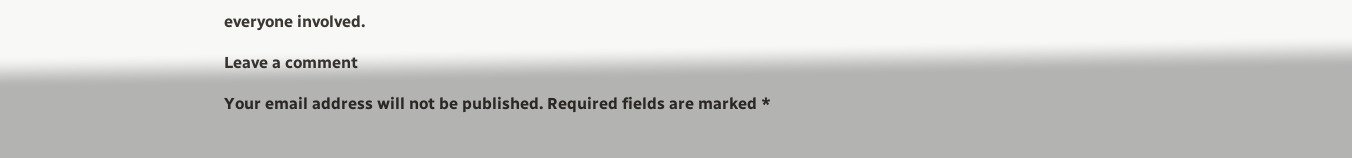everyone involved.

Leave a comment

Your email address will not be published. Required fields are marked *